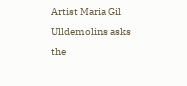Artist Maria Gil Ulldemolins asks the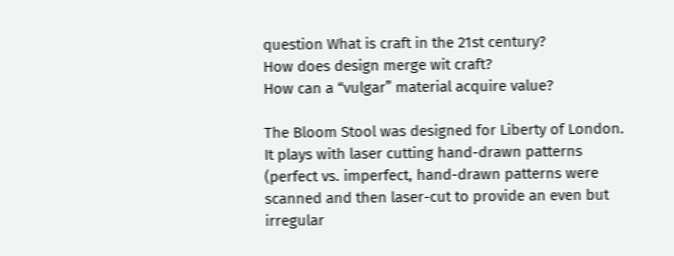question What is craft in the 21st century?
How does design merge wit craft?
How can a “vulgar” material acquire value?

The Bloom Stool was designed for Liberty of London. It plays with laser cutting hand-drawn patterns (perfect vs. imperfect, hand-drawn patterns were scanned and then laser-cut to provide an even but irregular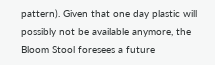pattern). Given that one day plastic will possibly not be available anymore, the Bloom Stool foresees a future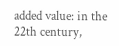added value: in the 22th century,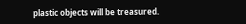plastic objects will be treasured.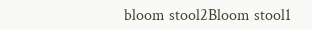bloom stool2Bloom stool1